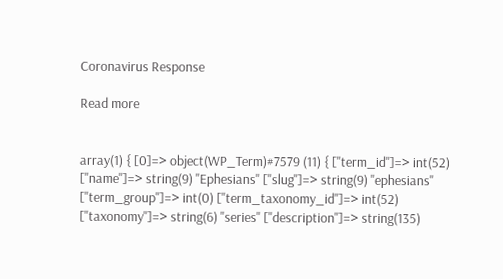Coronavirus Response

Read more


array(1) { [0]=> object(WP_Term)#7579 (11) { ["term_id"]=> int(52) ["name"]=> string(9) "Ephesians" ["slug"]=> string(9) "ephesians" ["term_group"]=> int(0) ["term_taxonomy_id"]=> int(52) ["taxonomy"]=> string(6) "series" ["description"]=> string(135)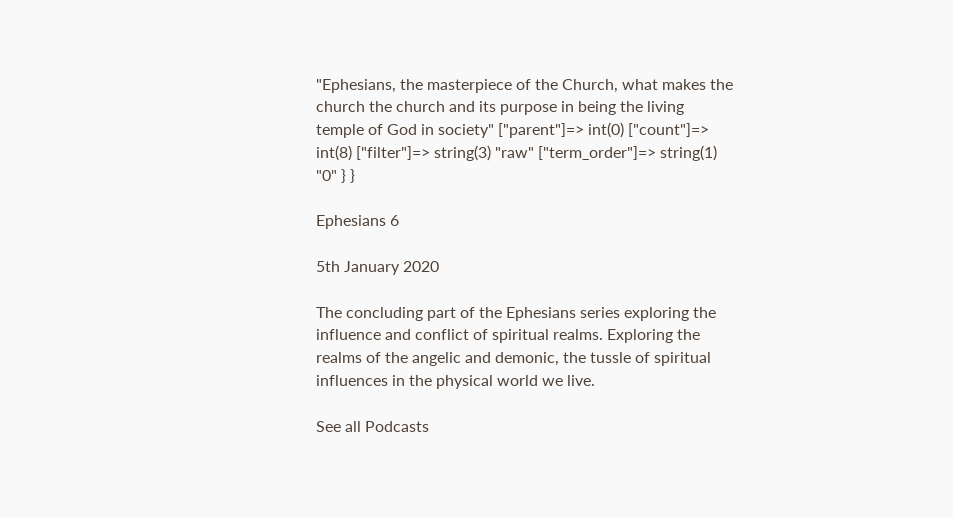"Ephesians, the masterpiece of the Church, what makes the church the church and its purpose in being the living temple of God in society" ["parent"]=> int(0) ["count"]=> int(8) ["filter"]=> string(3) "raw" ["term_order"]=> string(1) "0" } }

Ephesians 6

5th January 2020

The concluding part of the Ephesians series exploring the influence and conflict of spiritual realms. Exploring the realms of the angelic and demonic, the tussle of spiritual influences in the physical world we live.

See all Podcasts